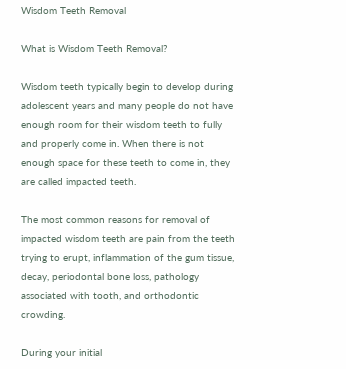Wisdom Teeth Removal

What is Wisdom Teeth Removal?

Wisdom teeth typically begin to develop during adolescent years and many people do not have enough room for their wisdom teeth to fully and properly come in. When there is not enough space for these teeth to come in, they are called impacted teeth.

The most common reasons for removal of impacted wisdom teeth are pain from the teeth trying to erupt, inflammation of the gum tissue, decay, periodontal bone loss, pathology associated with tooth, and orthodontic crowding.

During your initial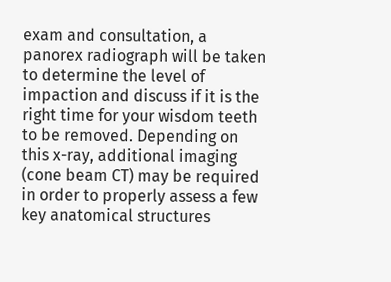exam and consultation, a panorex radiograph will be taken to determine the level of impaction and discuss if it is the right time for your wisdom teeth to be removed. Depending on this x-ray, additional imaging (cone beam CT) may be required in order to properly assess a few key anatomical structures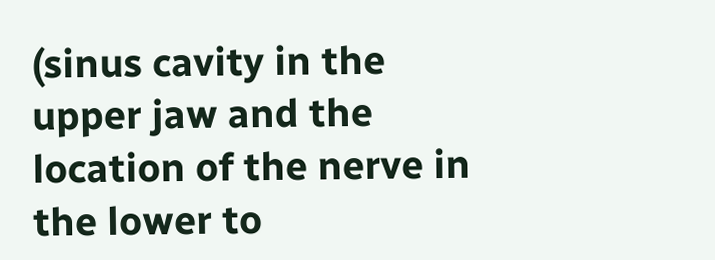(sinus cavity in the upper jaw and the location of the nerve in the lower to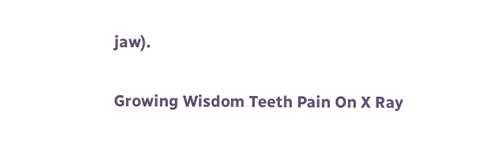jaw).

Growing Wisdom Teeth Pain On X Ray